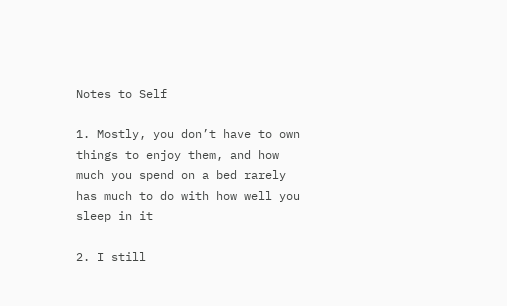Notes to Self

1. Mostly, you don’t have to own things to enjoy them, and how much you spend on a bed rarely has much to do with how well you sleep in it

2. I still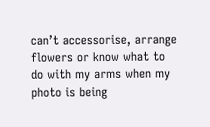can’t accessorise, arrange flowers or know what to do with my arms when my photo is being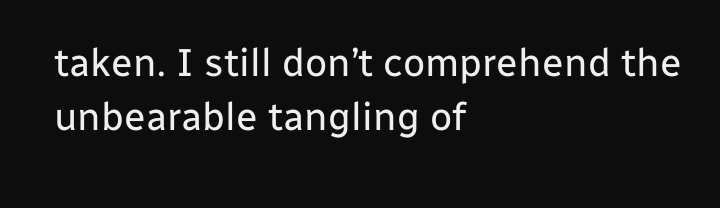taken. I still don’t comprehend the unbearable tangling of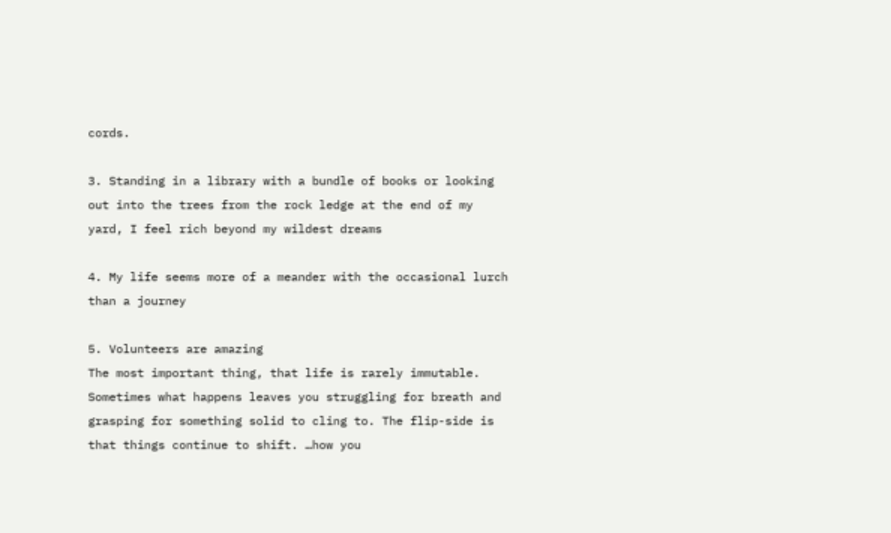cords.

3. Standing in a library with a bundle of books or looking out into the trees from the rock ledge at the end of my yard, I feel rich beyond my wildest dreams

4. My life seems more of a meander with the occasional lurch than a journey

5. Volunteers are amazing
The most important thing, that life is rarely immutable. Sometimes what happens leaves you struggling for breath and grasping for something solid to cling to. The flip-side is that things continue to shift. …how you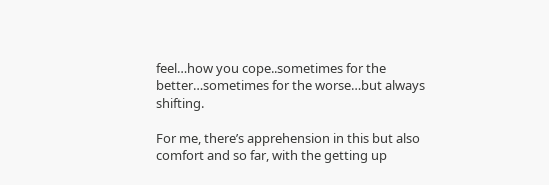feel…how you cope..sometimes for the better…sometimes for the worse…but always shifting.

For me, there’s apprehension in this but also comfort and so far, with the getting up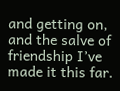and getting on, and the salve of friendship I’ve made it this far.